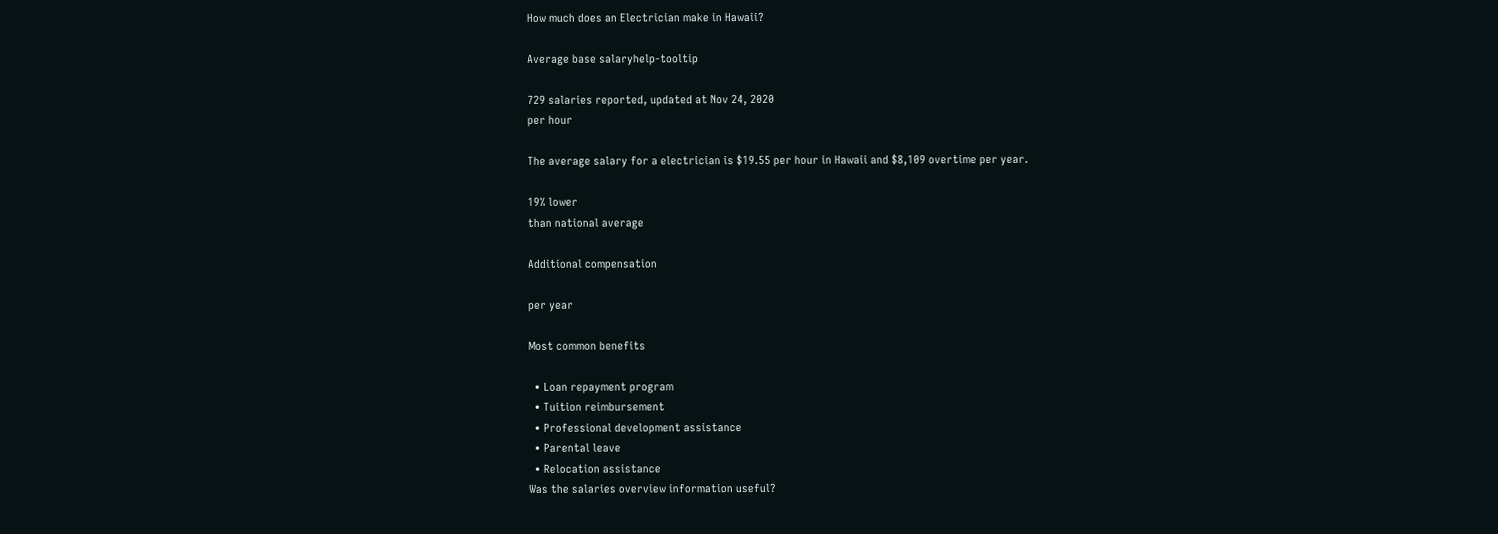How much does an Electrician make in Hawaii?

Average base salaryhelp-tooltip

729 salaries reported, updated at Nov 24, 2020
per hour

The average salary for a electrician is $19.55 per hour in Hawaii and $8,109 overtime per year.

19% lower
than national average

Additional compensation

per year

Most common benefits

  • Loan repayment program
  • Tuition reimbursement
  • Professional development assistance
  • Parental leave
  • Relocation assistance
Was the salaries overview information useful?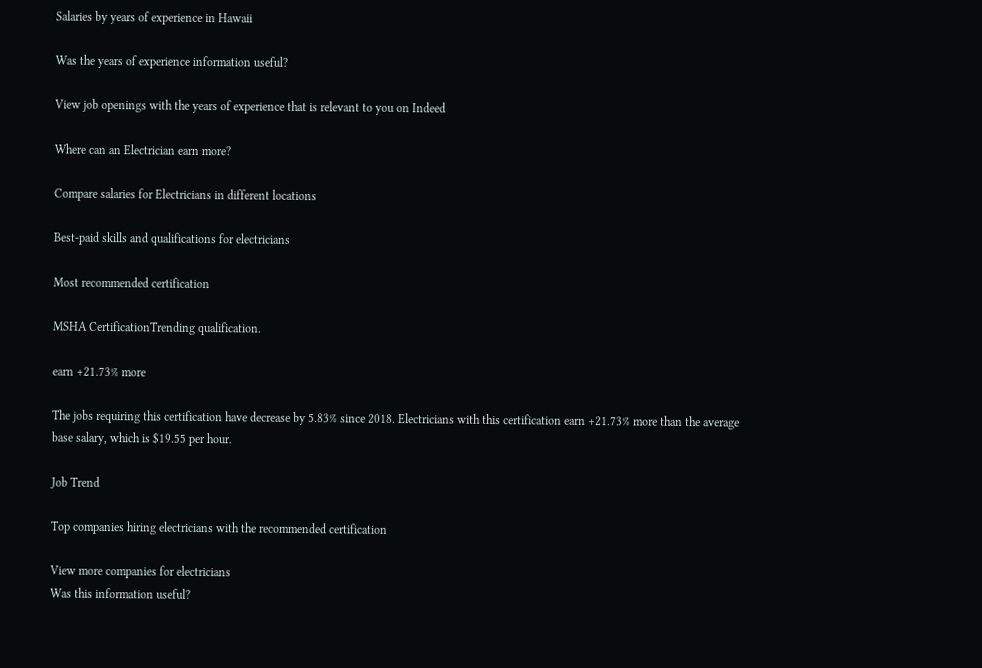Salaries by years of experience in Hawaii

Was the years of experience information useful?

View job openings with the years of experience that is relevant to you on Indeed

Where can an Electrician earn more?

Compare salaries for Electricians in different locations

Best-paid skills and qualifications for electricians

Most recommended certification

MSHA CertificationTrending qualification.

earn +21.73% more

The jobs requiring this certification have decrease by 5.83% since 2018. Electricians with this certification earn +21.73% more than the average base salary, which is $19.55 per hour.

Job Trend

Top companies hiring electricians with the recommended certification

View more companies for electricians
Was this information useful?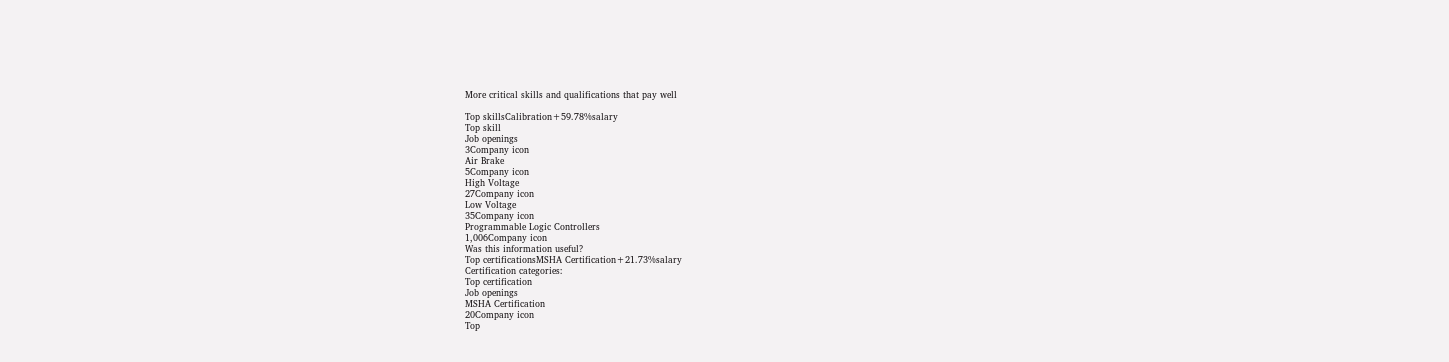More critical skills and qualifications that pay well

Top skillsCalibration+59.78%salary
Top skill
Job openings
3Company icon
Air Brake
5Company icon
High Voltage
27Company icon
Low Voltage
35Company icon
Programmable Logic Controllers
1,006Company icon
Was this information useful?
Top certificationsMSHA Certification+21.73%salary
Certification categories:
Top certification
Job openings
MSHA Certification
20Company icon
Top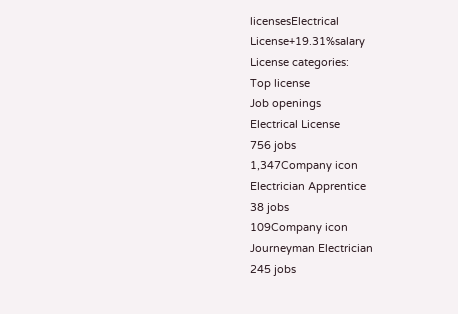licensesElectrical License+19.31%salary
License categories:
Top license
Job openings
Electrical License
756 jobs
1,347Company icon
Electrician Apprentice
38 jobs
109Company icon
Journeyman Electrician
245 jobs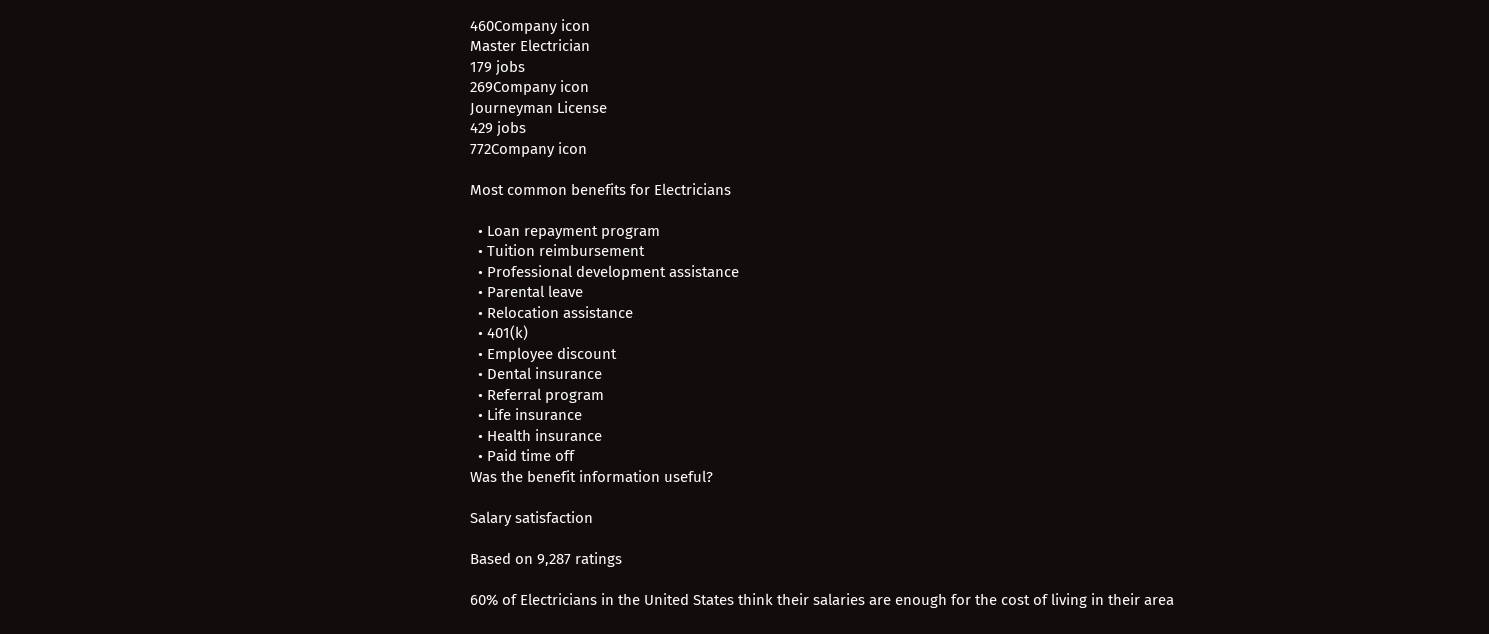460Company icon
Master Electrician
179 jobs
269Company icon
Journeyman License
429 jobs
772Company icon

Most common benefits for Electricians

  • Loan repayment program
  • Tuition reimbursement
  • Professional development assistance
  • Parental leave
  • Relocation assistance
  • 401(k)
  • Employee discount
  • Dental insurance
  • Referral program
  • Life insurance
  • Health insurance
  • Paid time off
Was the benefit information useful?

Salary satisfaction

Based on 9,287 ratings

60% of Electricians in the United States think their salaries are enough for the cost of living in their area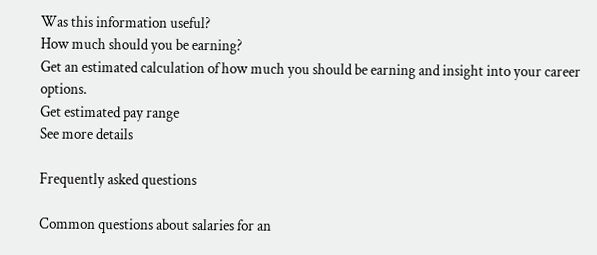Was this information useful?
How much should you be earning?
Get an estimated calculation of how much you should be earning and insight into your career options.
Get estimated pay range
See more details

Frequently asked questions

Common questions about salaries for an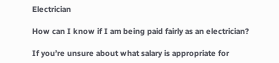Electrician

How can I know if I am being paid fairly as an electrician?

If you’re unsure about what salary is appropriate for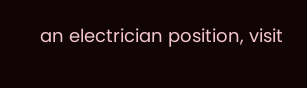an electrician position, visit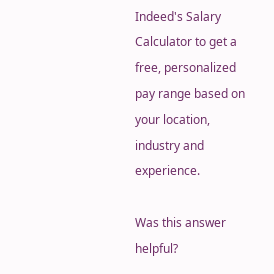Indeed's Salary Calculator to get a free, personalized pay range based on your location, industry and experience.

Was this answer helpful?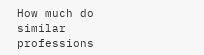How much do similar professions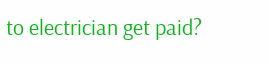to electrician get paid?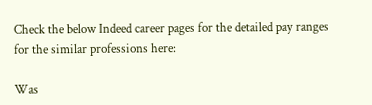Check the below Indeed career pages for the detailed pay ranges for the similar professions here:

Was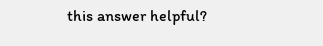this answer helpful?